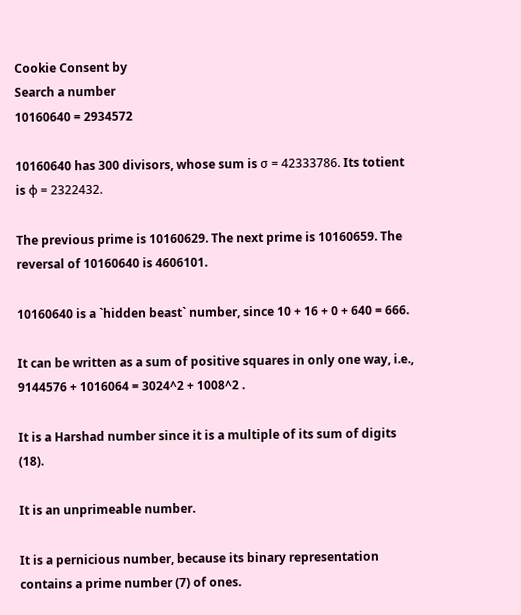Cookie Consent by
Search a number
10160640 = 2934572

10160640 has 300 divisors, whose sum is σ = 42333786. Its totient is φ = 2322432.

The previous prime is 10160629. The next prime is 10160659. The reversal of 10160640 is 4606101.

10160640 is a `hidden beast` number, since 10 + 16 + 0 + 640 = 666.

It can be written as a sum of positive squares in only one way, i.e., 9144576 + 1016064 = 3024^2 + 1008^2 .

It is a Harshad number since it is a multiple of its sum of digits (18).

It is an unprimeable number.

It is a pernicious number, because its binary representation contains a prime number (7) of ones.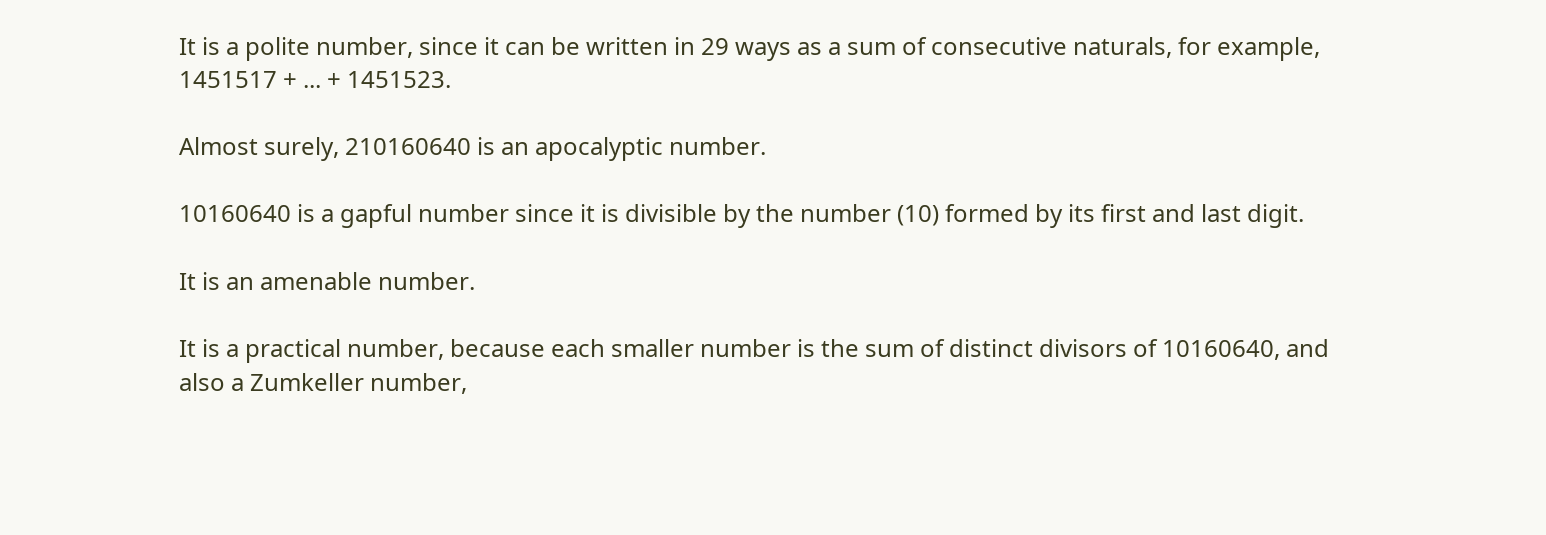It is a polite number, since it can be written in 29 ways as a sum of consecutive naturals, for example, 1451517 + ... + 1451523.

Almost surely, 210160640 is an apocalyptic number.

10160640 is a gapful number since it is divisible by the number (10) formed by its first and last digit.

It is an amenable number.

It is a practical number, because each smaller number is the sum of distinct divisors of 10160640, and also a Zumkeller number,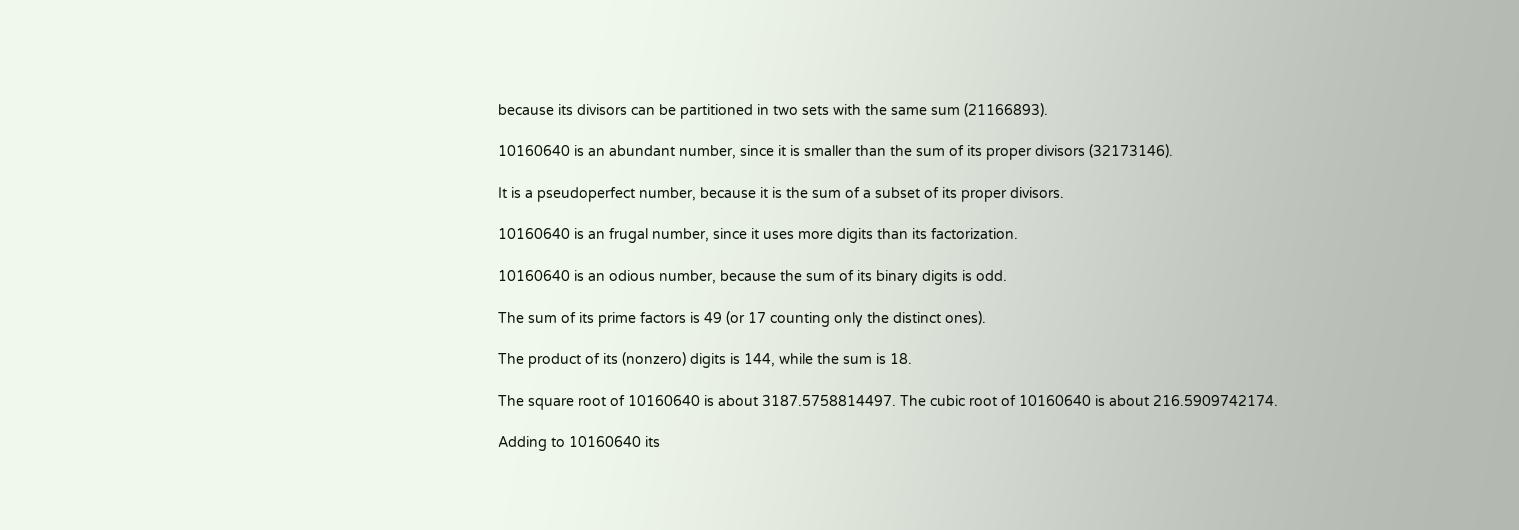because its divisors can be partitioned in two sets with the same sum (21166893).

10160640 is an abundant number, since it is smaller than the sum of its proper divisors (32173146).

It is a pseudoperfect number, because it is the sum of a subset of its proper divisors.

10160640 is an frugal number, since it uses more digits than its factorization.

10160640 is an odious number, because the sum of its binary digits is odd.

The sum of its prime factors is 49 (or 17 counting only the distinct ones).

The product of its (nonzero) digits is 144, while the sum is 18.

The square root of 10160640 is about 3187.5758814497. The cubic root of 10160640 is about 216.5909742174.

Adding to 10160640 its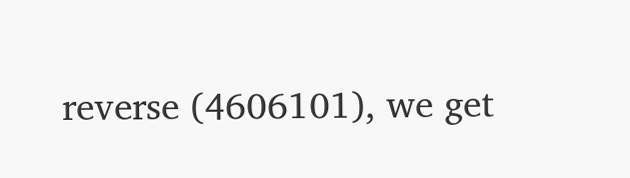reverse (4606101), we get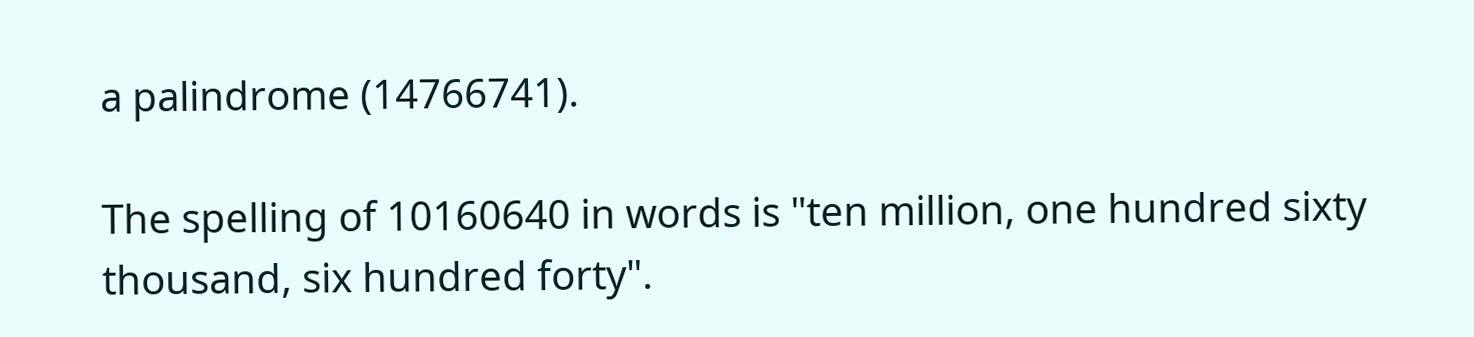a palindrome (14766741).

The spelling of 10160640 in words is "ten million, one hundred sixty thousand, six hundred forty".